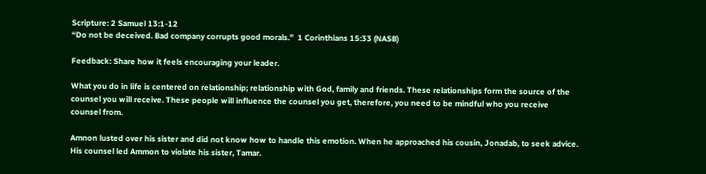Scripture: 2 Samuel 13:1-12
“Do not be deceived. Bad company corrupts good morals.”  1 Corinthians 15:33 (NASB)

Feedback: Share how it feels encouraging your leader.

What you do in life is centered on relationship; relationship with God, family and friends. These relationships form the source of the counsel you will receive. These people will influence the counsel you get, therefore, you need to be mindful who you receive counsel from.

Amnon lusted over his sister and did not know how to handle this emotion. When he approached his cousin, Jonadab, to seek advice. His counsel led Ammon to violate his sister, Tamar.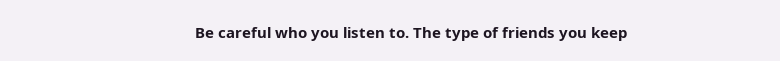Be careful who you listen to. The type of friends you keep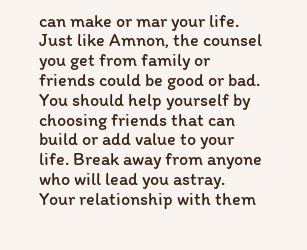can make or mar your life. Just like Amnon, the counsel you get from family or friends could be good or bad. You should help yourself by choosing friends that can build or add value to your life. Break away from anyone who will lead you astray. Your relationship with them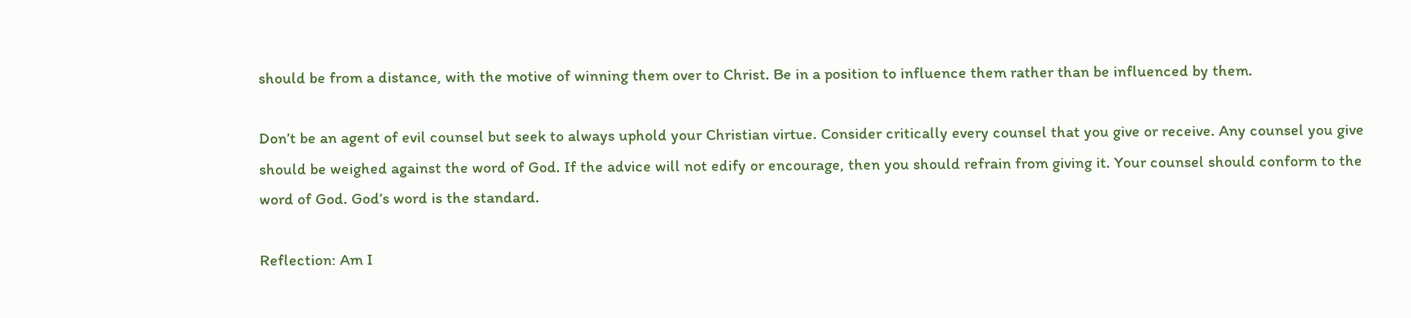should be from a distance, with the motive of winning them over to Christ. Be in a position to influence them rather than be influenced by them.

Don’t be an agent of evil counsel but seek to always uphold your Christian virtue. Consider critically every counsel that you give or receive. Any counsel you give should be weighed against the word of God. If the advice will not edify or encourage, then you should refrain from giving it. Your counsel should conform to the word of God. God’s word is the standard.

Reflection: Am I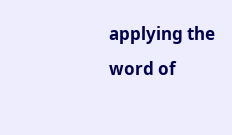applying the word of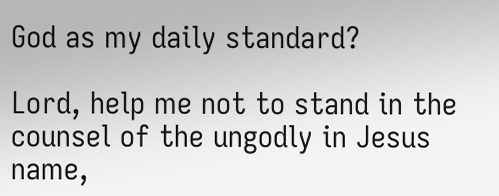God as my daily standard?

Lord, help me not to stand in the counsel of the ungodly in Jesus name,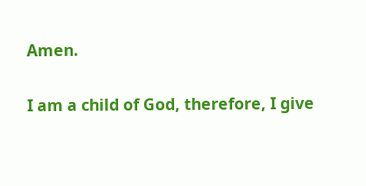Amen.

I am a child of God, therefore, I give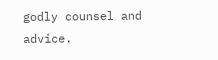godly counsel and advice.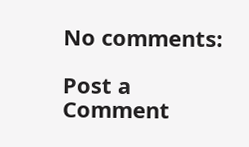No comments:

Post a Comment